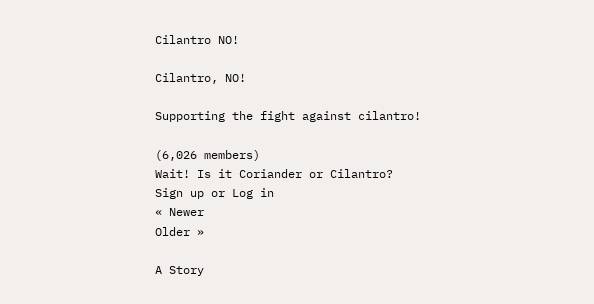Cilantro NO!

Cilantro, NO!

Supporting the fight against cilantro!

(6,026 members)
Wait! Is it Coriander or Cilantro?
Sign up or Log in
« Newer
Older »

A Story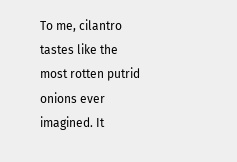To me, cilantro tastes like the most rotten putrid onions ever imagined. It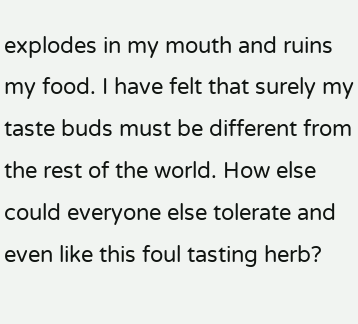explodes in my mouth and ruins my food. I have felt that surely my taste buds must be different from the rest of the world. How else could everyone else tolerate and even like this foul tasting herb?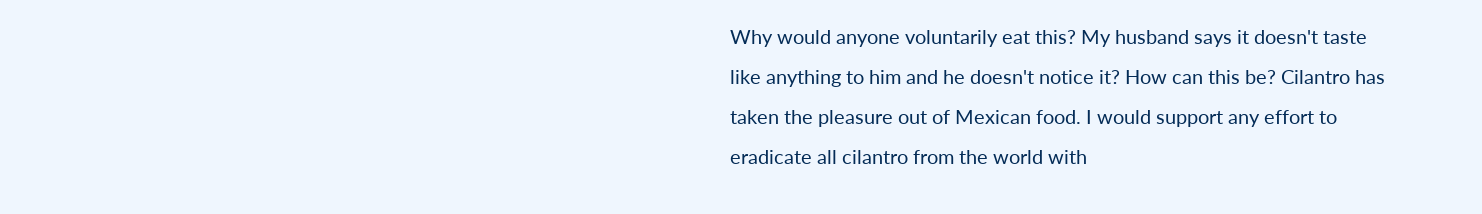Why would anyone voluntarily eat this? My husband says it doesn't taste like anything to him and he doesn't notice it? How can this be? Cilantro has taken the pleasure out of Mexican food. I would support any effort to eradicate all cilantro from the world with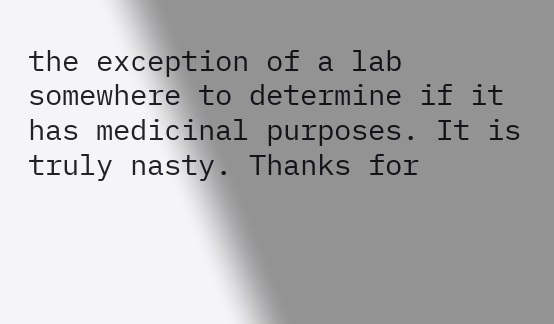the exception of a lab somewhere to determine if it has medicinal purposes. It is truly nasty. Thanks for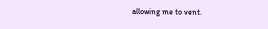allowing me to vent.